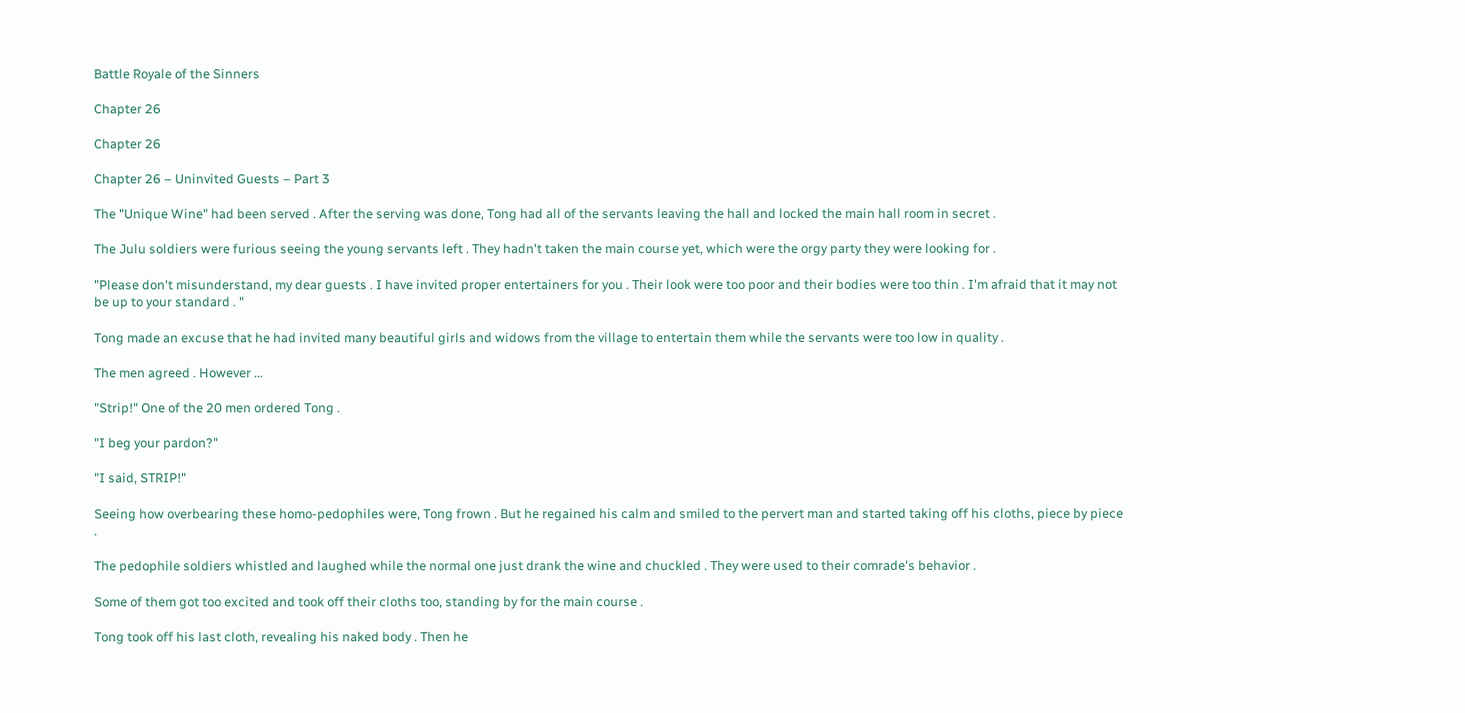Battle Royale of the Sinners

Chapter 26

Chapter 26

Chapter 26 – Uninvited Guests – Part 3

The "Unique Wine" had been served . After the serving was done, Tong had all of the servants leaving the hall and locked the main hall room in secret .

The Julu soldiers were furious seeing the young servants left . They hadn't taken the main course yet, which were the orgy party they were looking for .

"Please don't misunderstand, my dear guests . I have invited proper entertainers for you . Their look were too poor and their bodies were too thin . I'm afraid that it may not be up to your standard . "

Tong made an excuse that he had invited many beautiful girls and widows from the village to entertain them while the servants were too low in quality .

The men agreed . However …

"Strip!" One of the 20 men ordered Tong .

"I beg your pardon?"

"I said, STRIP!"

Seeing how overbearing these homo-pedophiles were, Tong frown . But he regained his calm and smiled to the pervert man and started taking off his cloths, piece by piece .

The pedophile soldiers whistled and laughed while the normal one just drank the wine and chuckled . They were used to their comrade's behavior .

Some of them got too excited and took off their cloths too, standing by for the main course .

Tong took off his last cloth, revealing his naked body . Then he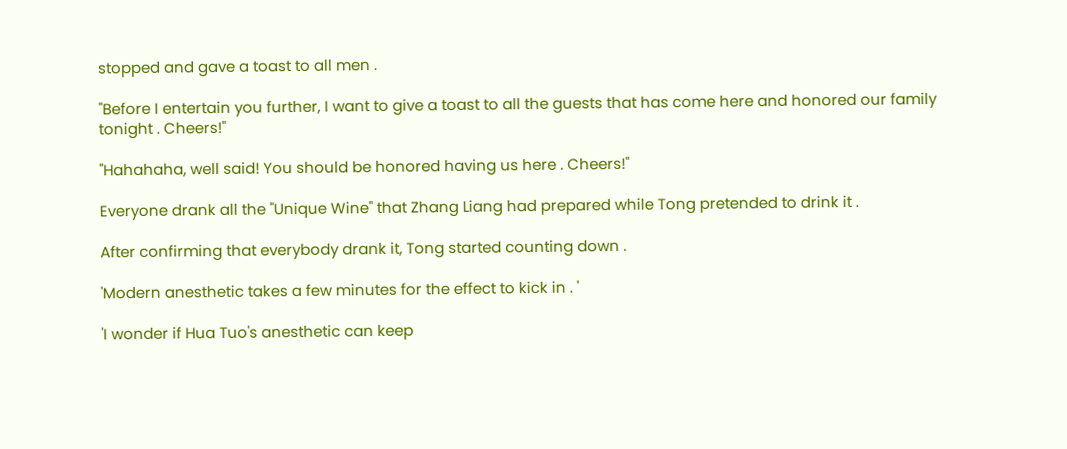stopped and gave a toast to all men .

"Before I entertain you further, I want to give a toast to all the guests that has come here and honored our family tonight . Cheers!"

"Hahahaha, well said! You should be honored having us here . Cheers!"

Everyone drank all the "Unique Wine" that Zhang Liang had prepared while Tong pretended to drink it .

After confirming that everybody drank it, Tong started counting down .

'Modern anesthetic takes a few minutes for the effect to kick in . '

'I wonder if Hua Tuo's anesthetic can keep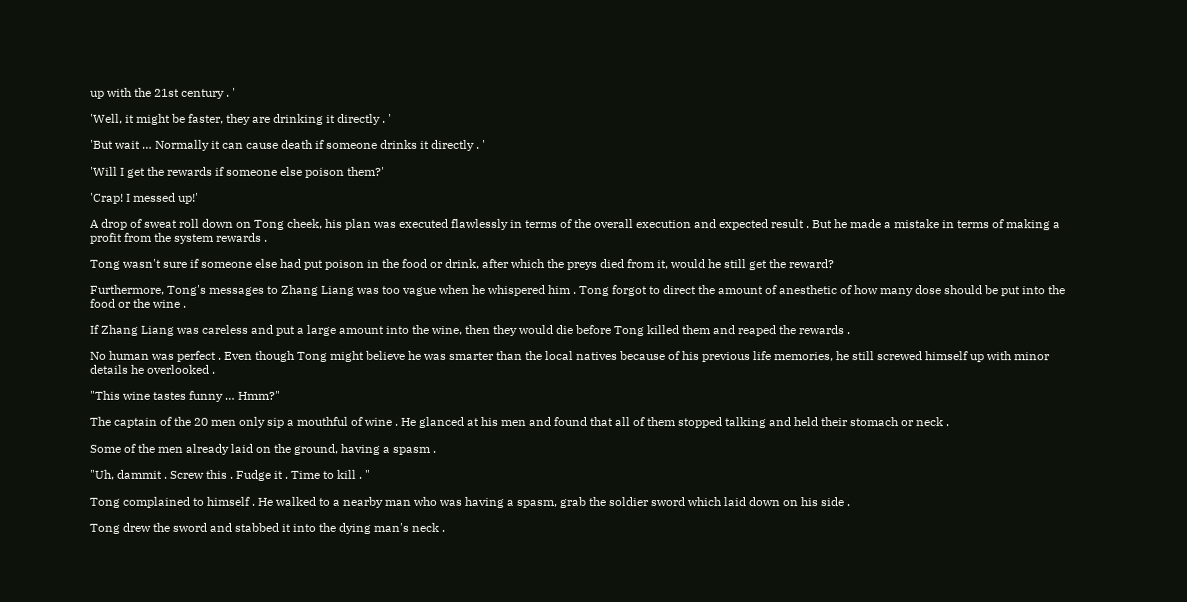up with the 21st century . '

'Well, it might be faster, they are drinking it directly . '

'But wait … Normally it can cause death if someone drinks it directly . '

'Will I get the rewards if someone else poison them?'

'Crap! I messed up!'

A drop of sweat roll down on Tong cheek, his plan was executed flawlessly in terms of the overall execution and expected result . But he made a mistake in terms of making a profit from the system rewards .

Tong wasn't sure if someone else had put poison in the food or drink, after which the preys died from it, would he still get the reward?

Furthermore, Tong's messages to Zhang Liang was too vague when he whispered him . Tong forgot to direct the amount of anesthetic of how many dose should be put into the food or the wine .

If Zhang Liang was careless and put a large amount into the wine, then they would die before Tong killed them and reaped the rewards .

No human was perfect . Even though Tong might believe he was smarter than the local natives because of his previous life memories, he still screwed himself up with minor details he overlooked .

"This wine tastes funny … Hmm?"

The captain of the 20 men only sip a mouthful of wine . He glanced at his men and found that all of them stopped talking and held their stomach or neck .

Some of the men already laid on the ground, having a spasm .

"Uh, dammit . Screw this . Fudge it . Time to kill . "

Tong complained to himself . He walked to a nearby man who was having a spasm, grab the soldier sword which laid down on his side .

Tong drew the sword and stabbed it into the dying man's neck .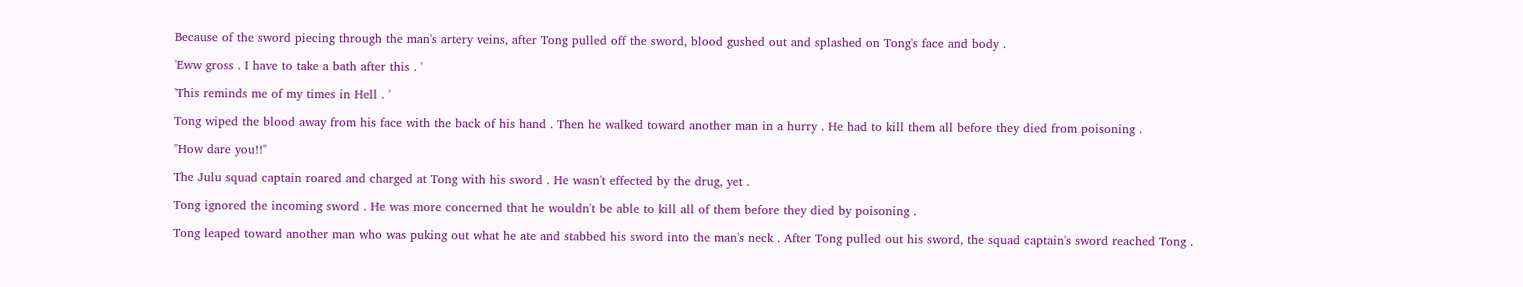Because of the sword piecing through the man's artery veins, after Tong pulled off the sword, blood gushed out and splashed on Tong's face and body .

'Eww gross . I have to take a bath after this . '

'This reminds me of my times in Hell . '

Tong wiped the blood away from his face with the back of his hand . Then he walked toward another man in a hurry . He had to kill them all before they died from poisoning .

"How dare you!!"

The Julu squad captain roared and charged at Tong with his sword . He wasn't effected by the drug, yet .

Tong ignored the incoming sword . He was more concerned that he wouldn't be able to kill all of them before they died by poisoning .

Tong leaped toward another man who was puking out what he ate and stabbed his sword into the man's neck . After Tong pulled out his sword, the squad captain's sword reached Tong .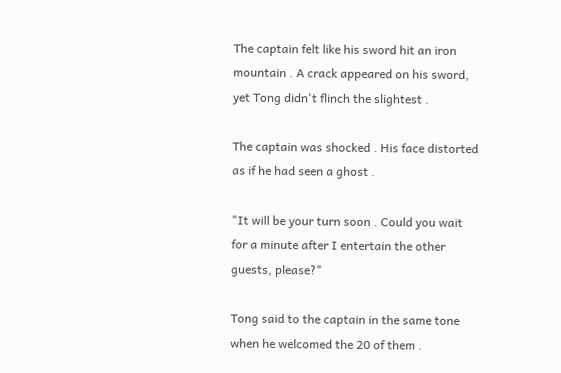The captain felt like his sword hit an iron mountain . A crack appeared on his sword, yet Tong didn't flinch the slightest .

The captain was shocked . His face distorted as if he had seen a ghost .

"It will be your turn soon . Could you wait for a minute after I entertain the other guests, please?"

Tong said to the captain in the same tone when he welcomed the 20 of them .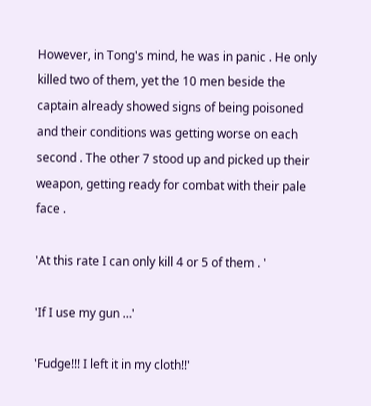However, in Tong's mind, he was in panic . He only killed two of them, yet the 10 men beside the captain already showed signs of being poisoned and their conditions was getting worse on each second . The other 7 stood up and picked up their weapon, getting ready for combat with their pale face .

'At this rate I can only kill 4 or 5 of them . '

'If I use my gun …'

'Fudge!!! I left it in my cloth!!'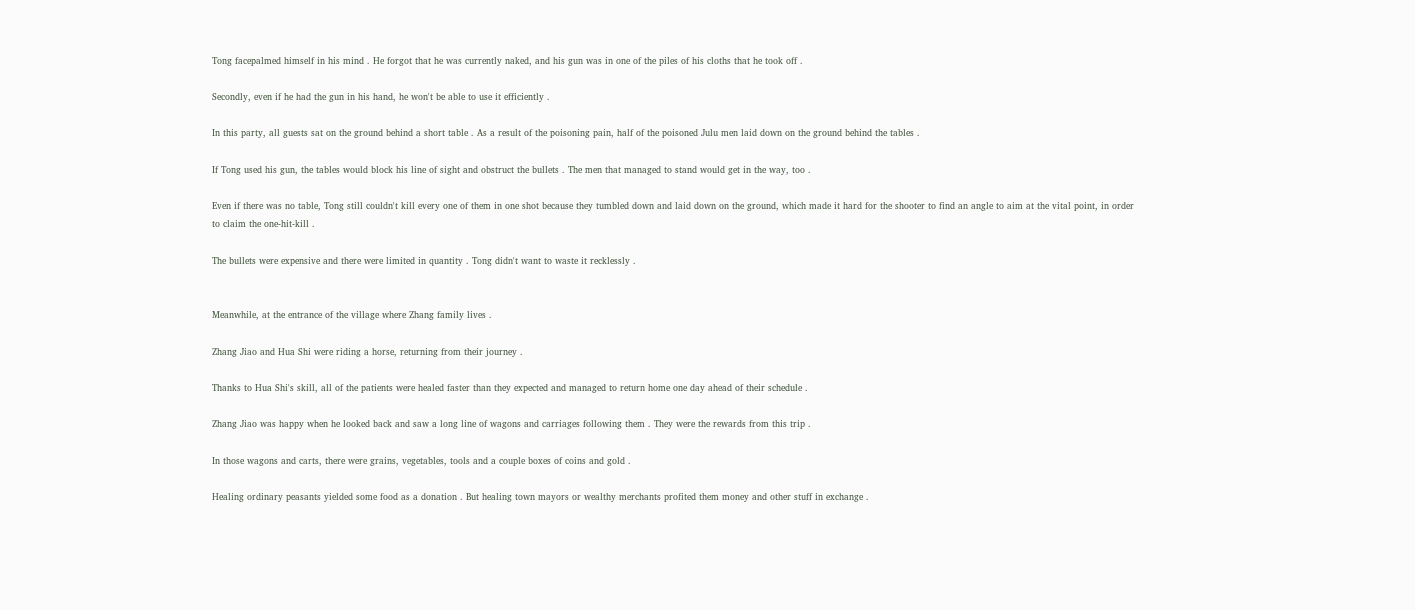Tong facepalmed himself in his mind . He forgot that he was currently naked, and his gun was in one of the piles of his cloths that he took off .

Secondly, even if he had the gun in his hand, he won't be able to use it efficiently .

In this party, all guests sat on the ground behind a short table . As a result of the poisoning pain, half of the poisoned Julu men laid down on the ground behind the tables .

If Tong used his gun, the tables would block his line of sight and obstruct the bullets . The men that managed to stand would get in the way, too .

Even if there was no table, Tong still couldn't kill every one of them in one shot because they tumbled down and laid down on the ground, which made it hard for the shooter to find an angle to aim at the vital point, in order to claim the one-hit-kill .

The bullets were expensive and there were limited in quantity . Tong didn't want to waste it recklessly .


Meanwhile, at the entrance of the village where Zhang family lives .

Zhang Jiao and Hua Shi were riding a horse, returning from their journey .

Thanks to Hua Shi's skill, all of the patients were healed faster than they expected and managed to return home one day ahead of their schedule .

Zhang Jiao was happy when he looked back and saw a long line of wagons and carriages following them . They were the rewards from this trip .

In those wagons and carts, there were grains, vegetables, tools and a couple boxes of coins and gold .

Healing ordinary peasants yielded some food as a donation . But healing town mayors or wealthy merchants profited them money and other stuff in exchange .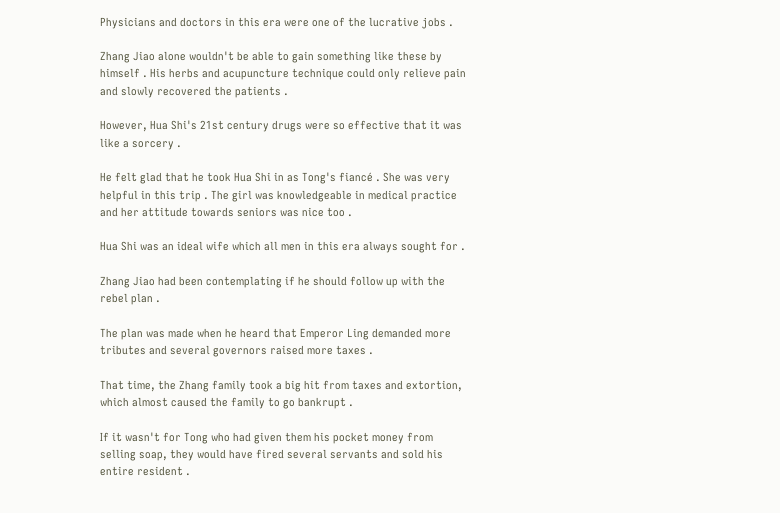Physicians and doctors in this era were one of the lucrative jobs .

Zhang Jiao alone wouldn't be able to gain something like these by himself . His herbs and acupuncture technique could only relieve pain and slowly recovered the patients .

However, Hua Shi's 21st century drugs were so effective that it was like a sorcery .

He felt glad that he took Hua Shi in as Tong's fiancé . She was very helpful in this trip . The girl was knowledgeable in medical practice and her attitude towards seniors was nice too .

Hua Shi was an ideal wife which all men in this era always sought for .

Zhang Jiao had been contemplating if he should follow up with the rebel plan .

The plan was made when he heard that Emperor Ling demanded more tributes and several governors raised more taxes .

That time, the Zhang family took a big hit from taxes and extortion, which almost caused the family to go bankrupt .

If it wasn't for Tong who had given them his pocket money from selling soap, they would have fired several servants and sold his entire resident .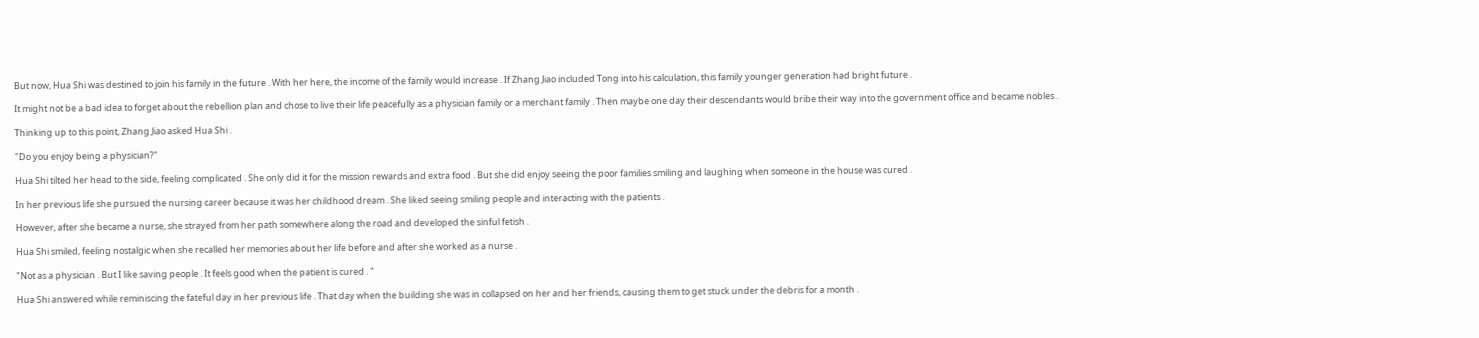But now, Hua Shi was destined to join his family in the future . With her here, the income of the family would increase . If Zhang Jiao included Tong into his calculation, this family younger generation had bright future .

It might not be a bad idea to forget about the rebellion plan and chose to live their life peacefully as a physician family or a merchant family . Then maybe one day their descendants would bribe their way into the government office and became nobles .

Thinking up to this point, Zhang Jiao asked Hua Shi .

"Do you enjoy being a physician?"

Hua Shi tilted her head to the side, feeling complicated . She only did it for the mission rewards and extra food . But she did enjoy seeing the poor families smiling and laughing when someone in the house was cured .

In her previous life she pursued the nursing career because it was her childhood dream . She liked seeing smiling people and interacting with the patients .

However, after she became a nurse, she strayed from her path somewhere along the road and developed the sinful fetish .

Hua Shi smiled, feeling nostalgic when she recalled her memories about her life before and after she worked as a nurse .

"Not as a physician . But I like saving people . It feels good when the patient is cured . "

Hua Shi answered while reminiscing the fateful day in her previous life . That day when the building she was in collapsed on her and her friends, causing them to get stuck under the debris for a month .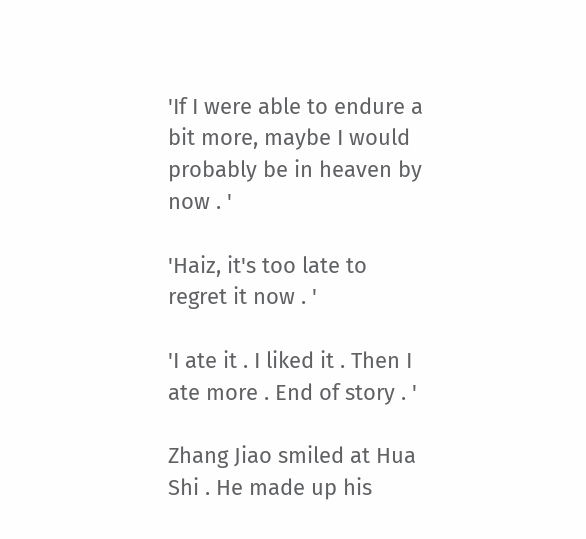'If I were able to endure a bit more, maybe I would probably be in heaven by now . '

'Haiz, it's too late to regret it now . '

'I ate it . I liked it . Then I ate more . End of story . '

Zhang Jiao smiled at Hua Shi . He made up his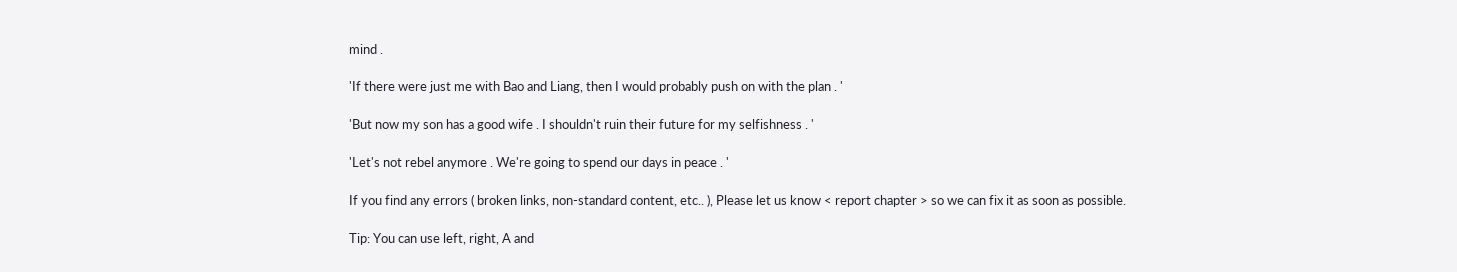mind .

'If there were just me with Bao and Liang, then I would probably push on with the plan . '

'But now my son has a good wife . I shouldn't ruin their future for my selfishness . '

'Let's not rebel anymore . We're going to spend our days in peace . '

If you find any errors ( broken links, non-standard content, etc.. ), Please let us know < report chapter > so we can fix it as soon as possible.

Tip: You can use left, right, A and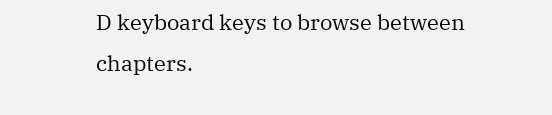D keyboard keys to browse between chapters.